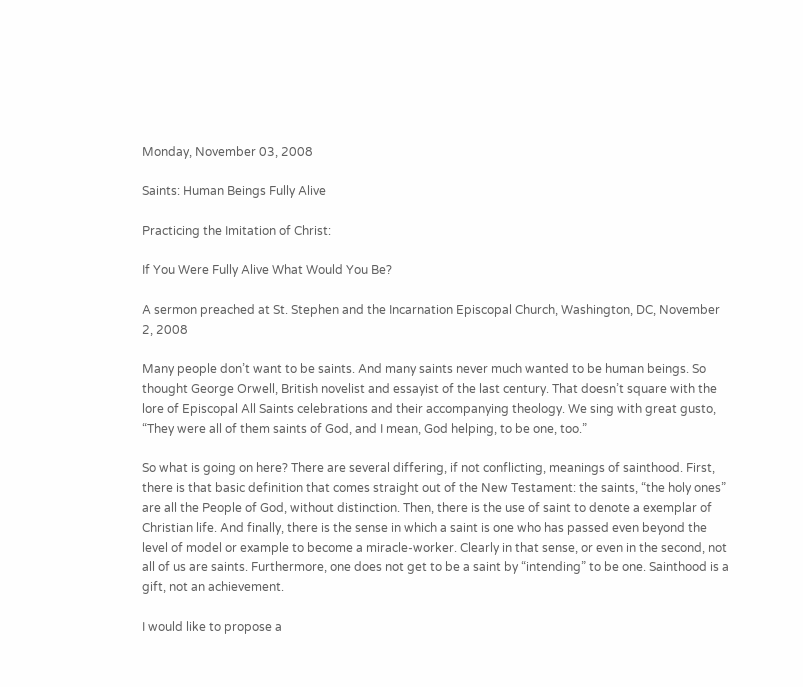Monday, November 03, 2008

Saints: Human Beings Fully Alive

Practicing the Imitation of Christ:

If You Were Fully Alive What Would You Be?

A sermon preached at St. Stephen and the Incarnation Episcopal Church, Washington, DC, November 2, 2008

Many people don’t want to be saints. And many saints never much wanted to be human beings. So thought George Orwell, British novelist and essayist of the last century. That doesn’t square with the lore of Episcopal All Saints celebrations and their accompanying theology. We sing with great gusto, “They were all of them saints of God, and I mean, God helping, to be one, too.”

So what is going on here? There are several differing, if not conflicting, meanings of sainthood. First, there is that basic definition that comes straight out of the New Testament: the saints, “the holy ones” are all the People of God, without distinction. Then, there is the use of saint to denote a exemplar of Christian life. And finally, there is the sense in which a saint is one who has passed even beyond the level of model or example to become a miracle-worker. Clearly in that sense, or even in the second, not all of us are saints. Furthermore, one does not get to be a saint by “intending” to be one. Sainthood is a gift, not an achievement.

I would like to propose a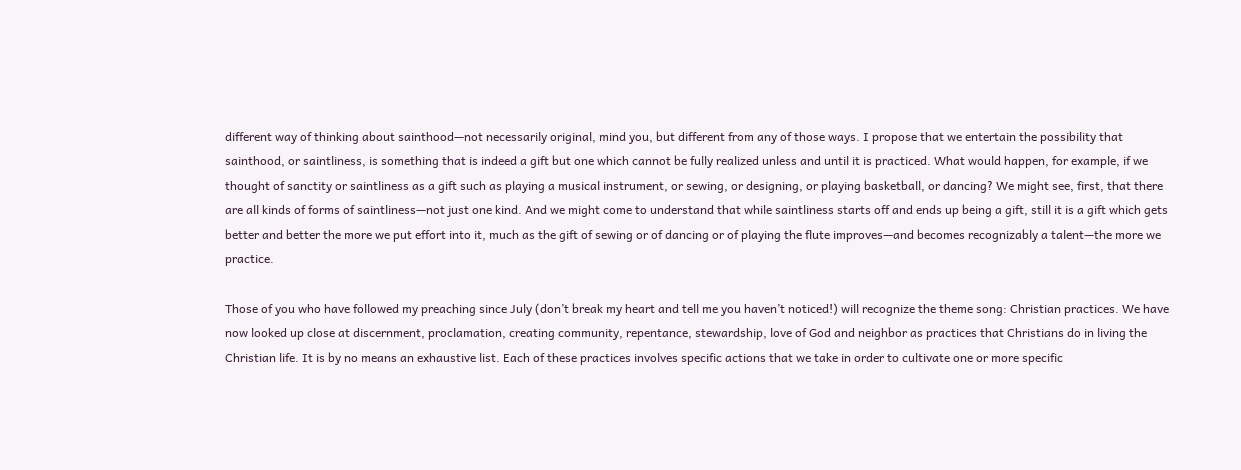different way of thinking about sainthood—not necessarily original, mind you, but different from any of those ways. I propose that we entertain the possibility that sainthood, or saintliness, is something that is indeed a gift but one which cannot be fully realized unless and until it is practiced. What would happen, for example, if we thought of sanctity or saintliness as a gift such as playing a musical instrument, or sewing, or designing, or playing basketball, or dancing? We might see, first, that there are all kinds of forms of saintliness—not just one kind. And we might come to understand that while saintliness starts off and ends up being a gift, still it is a gift which gets better and better the more we put effort into it, much as the gift of sewing or of dancing or of playing the flute improves—and becomes recognizably a talent—the more we practice.

Those of you who have followed my preaching since July (don’t break my heart and tell me you haven’t noticed!) will recognize the theme song: Christian practices. We have now looked up close at discernment, proclamation, creating community, repentance, stewardship, love of God and neighbor as practices that Christians do in living the Christian life. It is by no means an exhaustive list. Each of these practices involves specific actions that we take in order to cultivate one or more specific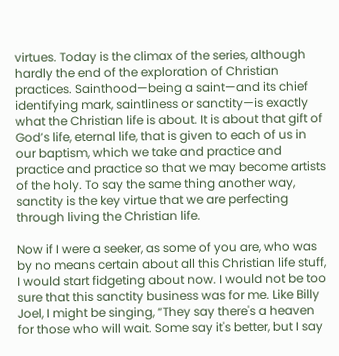virtues. Today is the climax of the series, although hardly the end of the exploration of Christian practices. Sainthood—being a saint—and its chief identifying mark, saintliness or sanctity—is exactly what the Christian life is about. It is about that gift of God’s life, eternal life, that is given to each of us in our baptism, which we take and practice and practice and practice so that we may become artists of the holy. To say the same thing another way, sanctity is the key virtue that we are perfecting through living the Christian life.

Now if I were a seeker, as some of you are, who was by no means certain about all this Christian life stuff, I would start fidgeting about now. I would not be too sure that this sanctity business was for me. Like Billy Joel, I might be singing, “They say there's a heaven for those who will wait. Some say it's better, but I say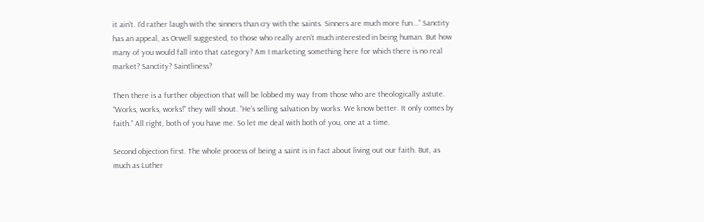it ain't. I'd rather laugh with the sinners than cry with the saints. Sinners are much more fun...” Sanctity has an appeal, as Orwell suggested, to those who really aren’t much interested in being human. But how many of you would fall into that category? Am I marketing something here for which there is no real market? Sanctity? Saintliness?

Then there is a further objection that will be lobbed my way from those who are theologically astute. “Works, works, works!” they will shout. “He’s selling salvation by works. We know better. It only comes by faith.” All right, both of you have me. So let me deal with both of you, one at a time.

Second objection first. The whole process of being a saint is in fact about living out our faith. But, as much as Luther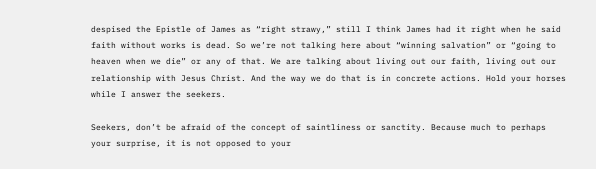despised the Epistle of James as “right strawy,” still I think James had it right when he said faith without works is dead. So we’re not talking here about “winning salvation” or “going to heaven when we die” or any of that. We are talking about living out our faith, living out our relationship with Jesus Christ. And the way we do that is in concrete actions. Hold your horses while I answer the seekers.

Seekers, don’t be afraid of the concept of saintliness or sanctity. Because much to perhaps your surprise, it is not opposed to your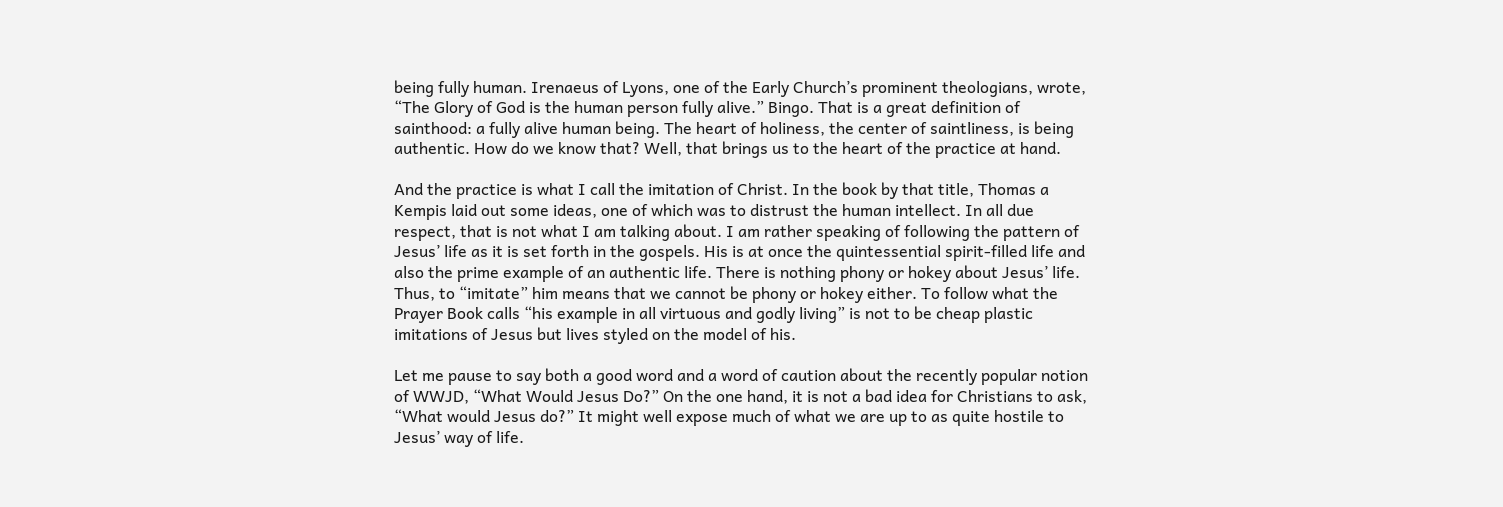being fully human. Irenaeus of Lyons, one of the Early Church’s prominent theologians, wrote, “The Glory of God is the human person fully alive.” Bingo. That is a great definition of sainthood: a fully alive human being. The heart of holiness, the center of saintliness, is being authentic. How do we know that? Well, that brings us to the heart of the practice at hand.

And the practice is what I call the imitation of Christ. In the book by that title, Thomas a Kempis laid out some ideas, one of which was to distrust the human intellect. In all due respect, that is not what I am talking about. I am rather speaking of following the pattern of Jesus’ life as it is set forth in the gospels. His is at once the quintessential spirit-filled life and also the prime example of an authentic life. There is nothing phony or hokey about Jesus’ life. Thus, to “imitate” him means that we cannot be phony or hokey either. To follow what the Prayer Book calls “his example in all virtuous and godly living” is not to be cheap plastic imitations of Jesus but lives styled on the model of his.

Let me pause to say both a good word and a word of caution about the recently popular notion of WWJD, “What Would Jesus Do?” On the one hand, it is not a bad idea for Christians to ask, “What would Jesus do?” It might well expose much of what we are up to as quite hostile to Jesus’ way of life.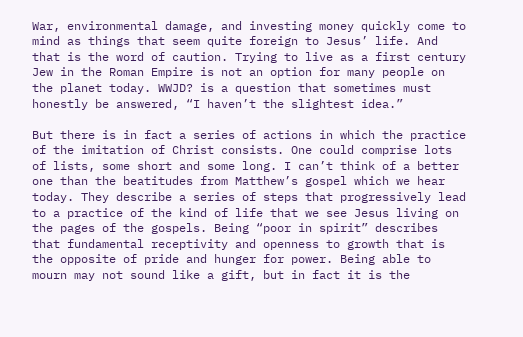War, environmental damage, and investing money quickly come to mind as things that seem quite foreign to Jesus’ life. And that is the word of caution. Trying to live as a first century Jew in the Roman Empire is not an option for many people on the planet today. WWJD? is a question that sometimes must honestly be answered, “I haven’t the slightest idea.”

But there is in fact a series of actions in which the practice of the imitation of Christ consists. One could comprise lots of lists, some short and some long. I can’t think of a better one than the beatitudes from Matthew’s gospel which we hear today. They describe a series of steps that progressively lead to a practice of the kind of life that we see Jesus living on the pages of the gospels. Being “poor in spirit” describes that fundamental receptivity and openness to growth that is the opposite of pride and hunger for power. Being able to mourn may not sound like a gift, but in fact it is the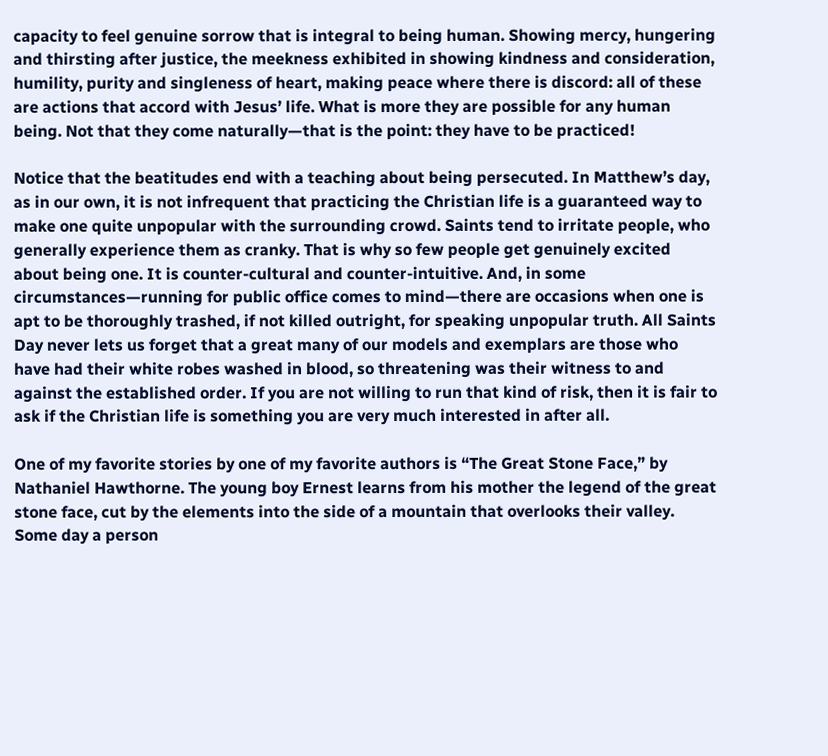capacity to feel genuine sorrow that is integral to being human. Showing mercy, hungering and thirsting after justice, the meekness exhibited in showing kindness and consideration, humility, purity and singleness of heart, making peace where there is discord: all of these are actions that accord with Jesus’ life. What is more they are possible for any human being. Not that they come naturally—that is the point: they have to be practiced!

Notice that the beatitudes end with a teaching about being persecuted. In Matthew’s day, as in our own, it is not infrequent that practicing the Christian life is a guaranteed way to make one quite unpopular with the surrounding crowd. Saints tend to irritate people, who generally experience them as cranky. That is why so few people get genuinely excited about being one. It is counter-cultural and counter-intuitive. And, in some circumstances—running for public office comes to mind—there are occasions when one is apt to be thoroughly trashed, if not killed outright, for speaking unpopular truth. All Saints Day never lets us forget that a great many of our models and exemplars are those who have had their white robes washed in blood, so threatening was their witness to and against the established order. If you are not willing to run that kind of risk, then it is fair to ask if the Christian life is something you are very much interested in after all.

One of my favorite stories by one of my favorite authors is “The Great Stone Face,” by Nathaniel Hawthorne. The young boy Ernest learns from his mother the legend of the great stone face, cut by the elements into the side of a mountain that overlooks their valley. Some day a person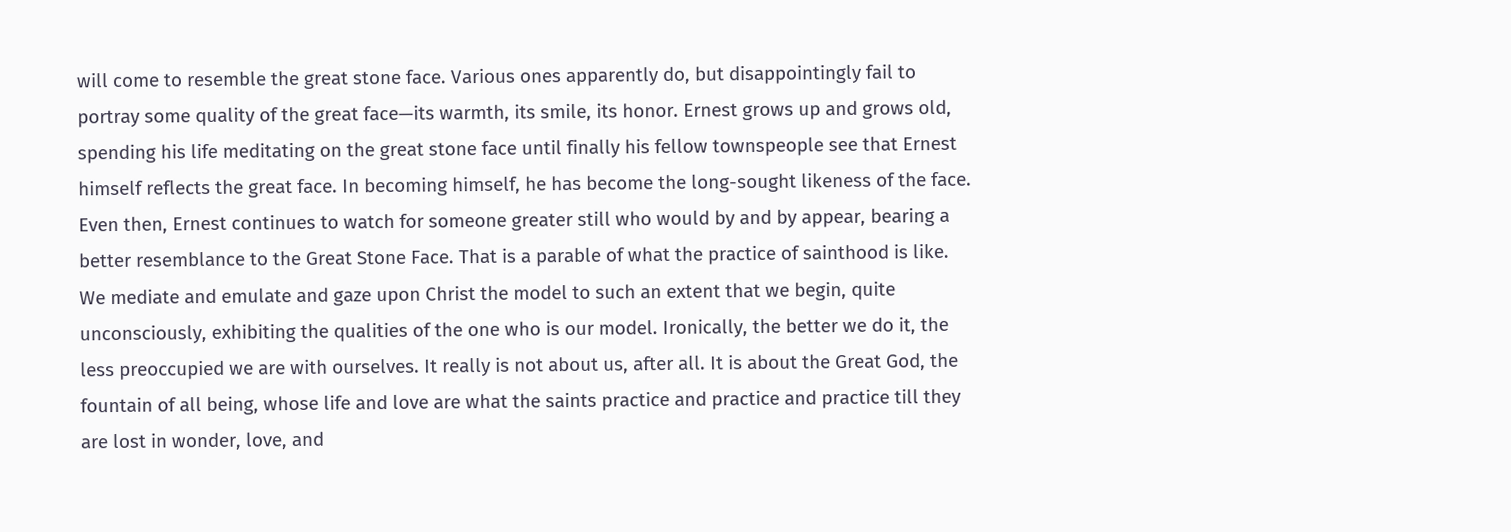will come to resemble the great stone face. Various ones apparently do, but disappointingly fail to portray some quality of the great face—its warmth, its smile, its honor. Ernest grows up and grows old, spending his life meditating on the great stone face until finally his fellow townspeople see that Ernest himself reflects the great face. In becoming himself, he has become the long-sought likeness of the face. Even then, Ernest continues to watch for someone greater still who would by and by appear, bearing a better resemblance to the Great Stone Face. That is a parable of what the practice of sainthood is like. We mediate and emulate and gaze upon Christ the model to such an extent that we begin, quite unconsciously, exhibiting the qualities of the one who is our model. Ironically, the better we do it, the less preoccupied we are with ourselves. It really is not about us, after all. It is about the Great God, the fountain of all being, whose life and love are what the saints practice and practice and practice till they are lost in wonder, love, and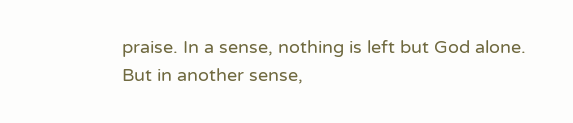praise. In a sense, nothing is left but God alone. But in another sense,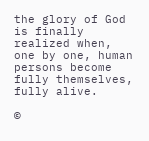the glory of God is finally realized when, one by one, human persons become fully themselves, fully alive.

©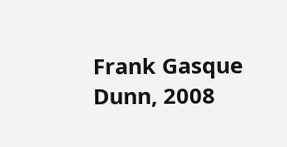Frank Gasque Dunn, 2008